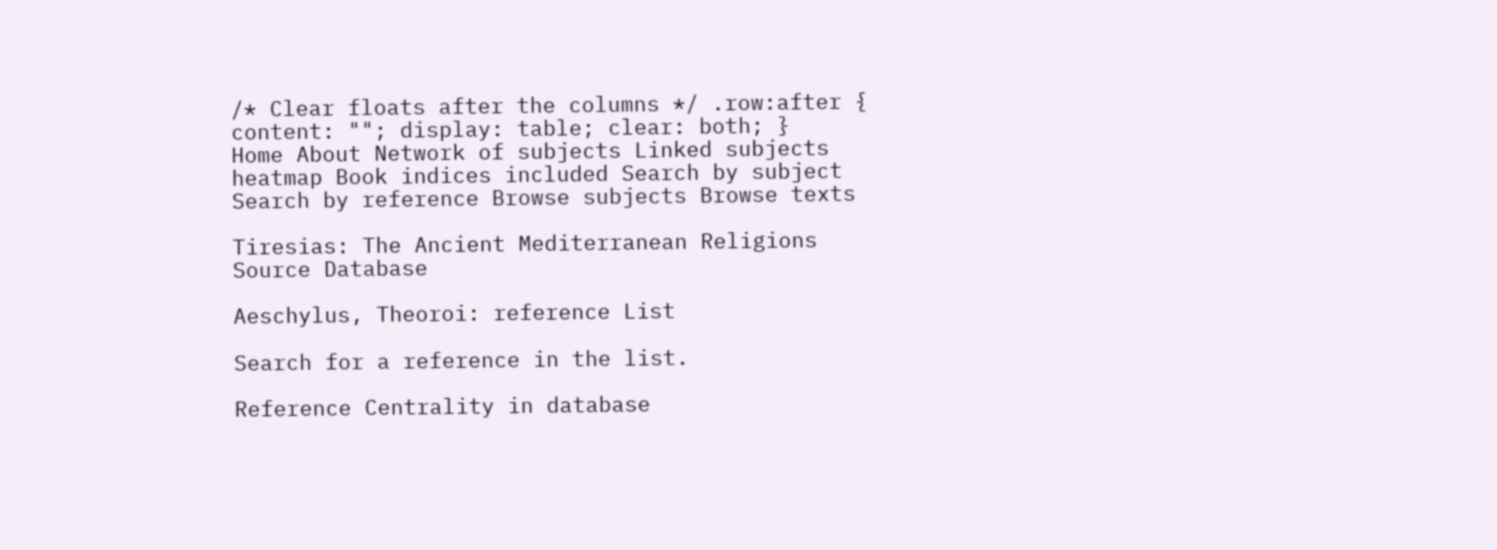/* Clear floats after the columns */ .row:after { content: ""; display: table; clear: both; }
Home About Network of subjects Linked subjects heatmap Book indices included Search by subject Search by reference Browse subjects Browse texts

Tiresias: The Ancient Mediterranean Religions Source Database

Aeschylus, Theoroi: reference List

Search for a reference in the list.

Reference Centrality in database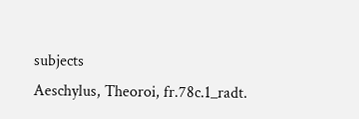subjects
Aeschylus, Theoroi, fr.78c.1_radt.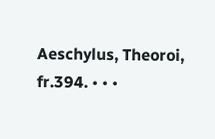Aeschylus, Theoroi, fr.394. • • •